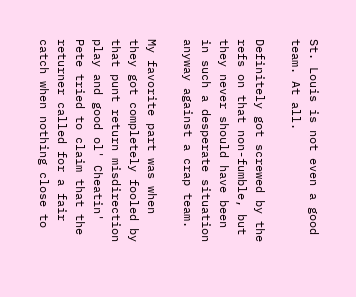St. Louis is not even a good team. At all.

Definitely got screwed by the refs on that non-fumble, but they never should have been in such a desperate situation anyway against a crap team.

My favorite part was when they got completely fooled by that punt return misdirection play and good ol' Cheatin' Pete tried to claim that the returner called for a fair catch when nothing close to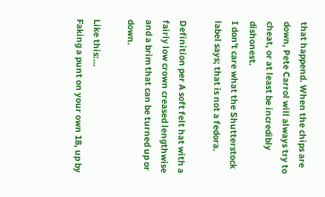that happend. When the chips are down, Pete Carrol will always try to cheat, or at least be incredibly dishonest.
I don't care what the Shutterstock label says; that is not a fedora.

Definition per A soft felt hat with a fairly low crown creased lengthwise and a brim that can be turned up or down.

Like this:…
Faking a punt on your own 18, up by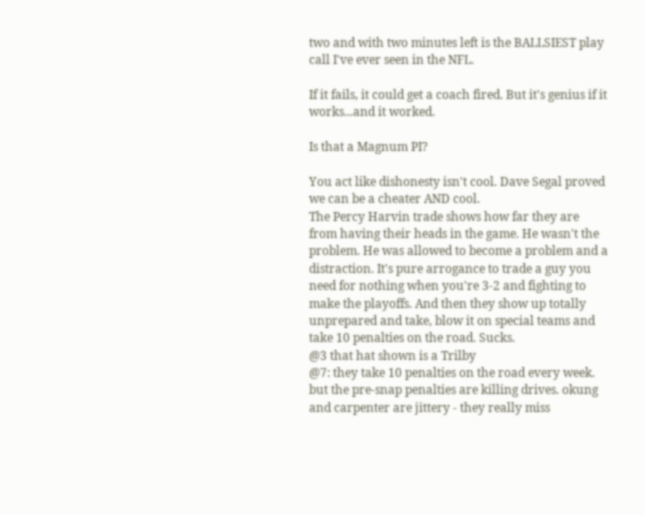two and with two minutes left is the BALLSIEST play call I've ever seen in the NFL.

If it fails, it could get a coach fired. But it's genius if it works...and it worked.

Is that a Magnum PI?

You act like dishonesty isn't cool. Dave Segal proved we can be a cheater AND cool.
The Percy Harvin trade shows how far they are from having their heads in the game. He wasn't the problem. He was allowed to become a problem and a distraction. It's pure arrogance to trade a guy you need for nothing when you're 3-2 and fighting to make the playoffs. And then they show up totally unprepared and take, blow it on special teams and take 10 penalties on the road. Sucks.
@3 that hat shown is a Trilby
@7: they take 10 penalties on the road every week. but the pre-snap penalties are killing drives. okung and carpenter are jittery - they really miss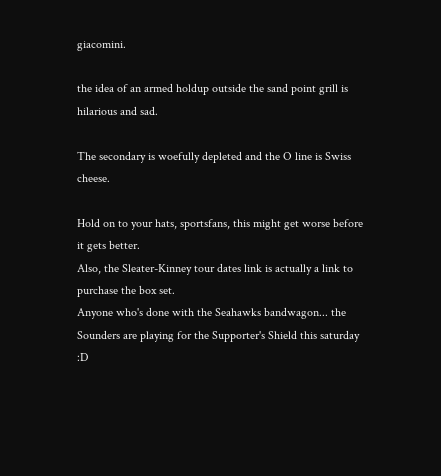giacomini.

the idea of an armed holdup outside the sand point grill is hilarious and sad.

The secondary is woefully depleted and the O line is Swiss cheese.

Hold on to your hats, sportsfans, this might get worse before it gets better.
Also, the Sleater-Kinney tour dates link is actually a link to purchase the box set.
Anyone who's done with the Seahawks bandwagon... the Sounders are playing for the Supporter's Shield this saturday :D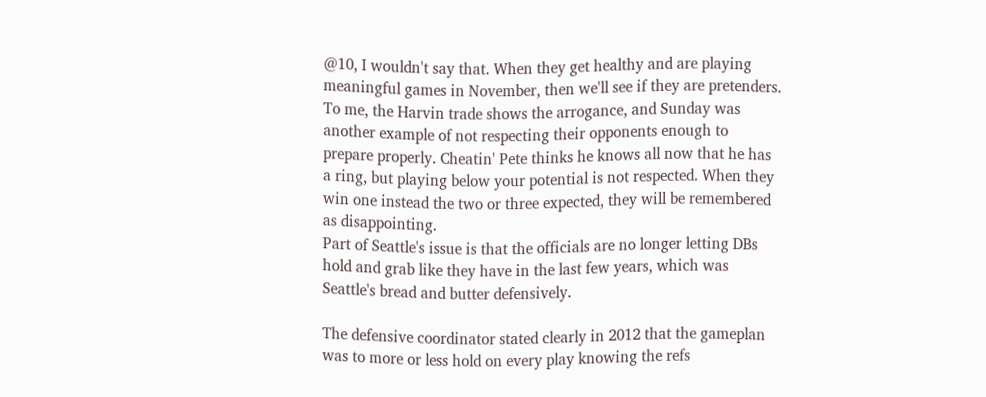@10, I wouldn't say that. When they get healthy and are playing meaningful games in November, then we'll see if they are pretenders. To me, the Harvin trade shows the arrogance, and Sunday was another example of not respecting their opponents enough to prepare properly. Cheatin' Pete thinks he knows all now that he has a ring, but playing below your potential is not respected. When they win one instead the two or three expected, they will be remembered as disappointing.
Part of Seattle's issue is that the officials are no longer letting DBs hold and grab like they have in the last few years, which was Seattle's bread and butter defensively.

The defensive coordinator stated clearly in 2012 that the gameplan was to more or less hold on every play knowing the refs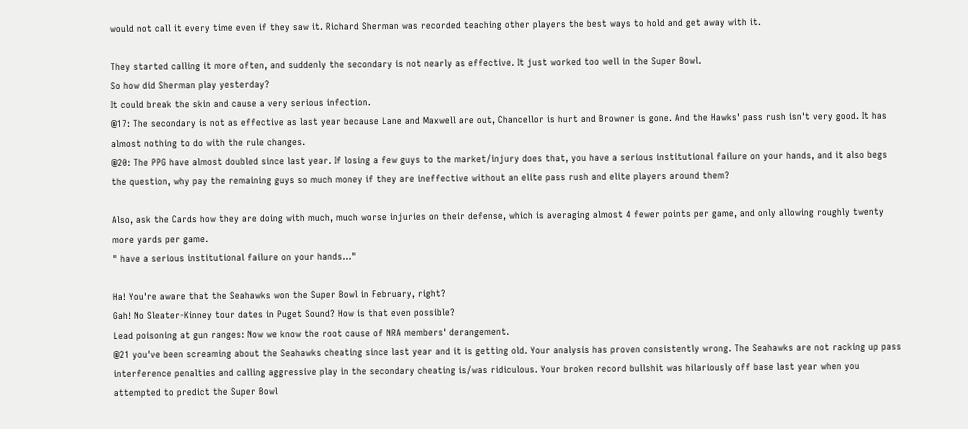would not call it every time even if they saw it. Richard Sherman was recorded teaching other players the best ways to hold and get away with it.

They started calling it more often, and suddenly the secondary is not nearly as effective. It just worked too well in the Super Bowl.
So how did Sherman play yesterday?
It could break the skin and cause a very serious infection.
@17: The secondary is not as effective as last year because Lane and Maxwell are out, Chancellor is hurt and Browner is gone. And the Hawks' pass rush isn't very good. It has almost nothing to do with the rule changes.
@20: The PPG have almost doubled since last year. If losing a few guys to the market/injury does that, you have a serious institutional failure on your hands, and it also begs the question, why pay the remaining guys so much money if they are ineffective without an elite pass rush and elite players around them?

Also, ask the Cards how they are doing with much, much worse injuries on their defense, which is averaging almost 4 fewer points per game, and only allowing roughly twenty more yards per game.
" have a serious institutional failure on your hands..."

Ha! You're aware that the Seahawks won the Super Bowl in February, right?
Gah! No Sleater-Kinney tour dates in Puget Sound? How is that even possible?
Lead poisoning at gun ranges: Now we know the root cause of NRA members' derangement.
@21 you've been screaming about the Seahawks cheating since last year and it is getting old. Your analysis has proven consistently wrong. The Seahawks are not racking up pass interference penalties and calling aggressive play in the secondary cheating is/was ridiculous. Your broken record bullshit was hilariously off base last year when you attempted to predict the Super Bowl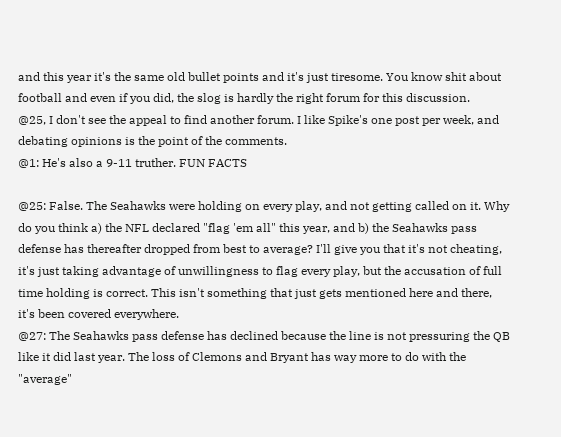and this year it's the same old bullet points and it's just tiresome. You know shit about football and even if you did, the slog is hardly the right forum for this discussion.
@25, I don't see the appeal to find another forum. I like Spike's one post per week, and debating opinions is the point of the comments.
@1: He's also a 9-11 truther. FUN FACTS

@25: False. The Seahawks were holding on every play, and not getting called on it. Why do you think a) the NFL declared "flag 'em all" this year, and b) the Seahawks pass defense has thereafter dropped from best to average? I'll give you that it's not cheating, it's just taking advantage of unwillingness to flag every play, but the accusation of full time holding is correct. This isn't something that just gets mentioned here and there, it's been covered everywhere.
@27: The Seahawks pass defense has declined because the line is not pressuring the QB like it did last year. The loss of Clemons and Bryant has way more to do with the "average"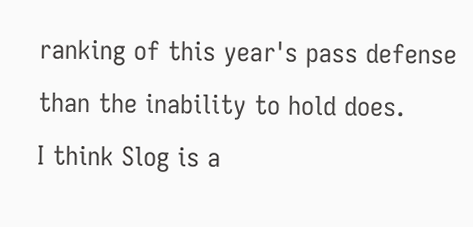ranking of this year's pass defense than the inability to hold does.
I think Slog is a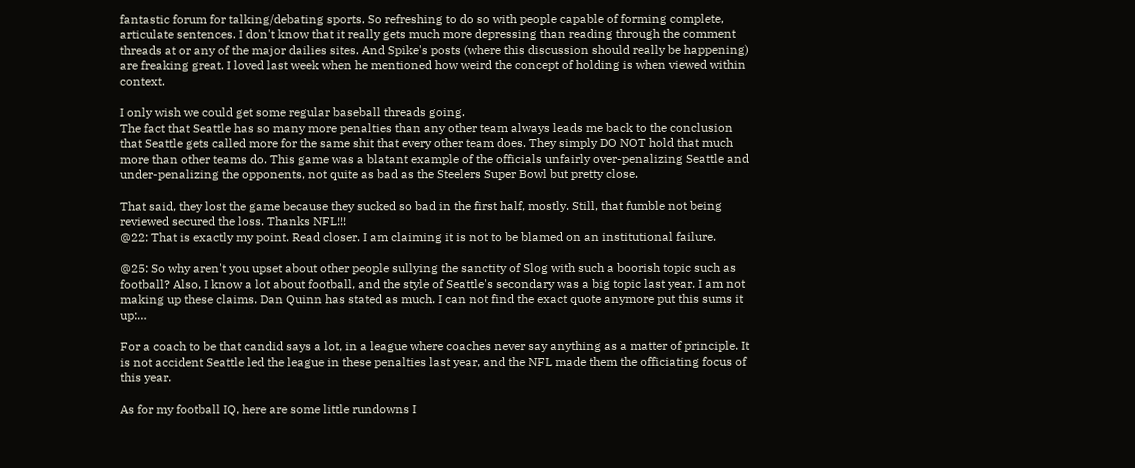fantastic forum for talking/debating sports. So refreshing to do so with people capable of forming complete, articulate sentences. I don't know that it really gets much more depressing than reading through the comment threads at or any of the major dailies sites. And Spike's posts (where this discussion should really be happening) are freaking great. I loved last week when he mentioned how weird the concept of holding is when viewed within context.

I only wish we could get some regular baseball threads going.
The fact that Seattle has so many more penalties than any other team always leads me back to the conclusion that Seattle gets called more for the same shit that every other team does. They simply DO NOT hold that much more than other teams do. This game was a blatant example of the officials unfairly over-penalizing Seattle and under-penalizing the opponents, not quite as bad as the Steelers Super Bowl but pretty close.

That said, they lost the game because they sucked so bad in the first half, mostly. Still, that fumble not being reviewed secured the loss. Thanks NFL!!!
@22: That is exactly my point. Read closer. I am claiming it is not to be blamed on an institutional failure.

@25: So why aren't you upset about other people sullying the sanctity of Slog with such a boorish topic such as football? Also, I know a lot about football, and the style of Seattle's secondary was a big topic last year. I am not making up these claims. Dan Quinn has stated as much. I can not find the exact quote anymore put this sums it up:…

For a coach to be that candid says a lot, in a league where coaches never say anything as a matter of principle. It is not accident Seattle led the league in these penalties last year, and the NFL made them the officiating focus of this year.

As for my football IQ, here are some little rundowns I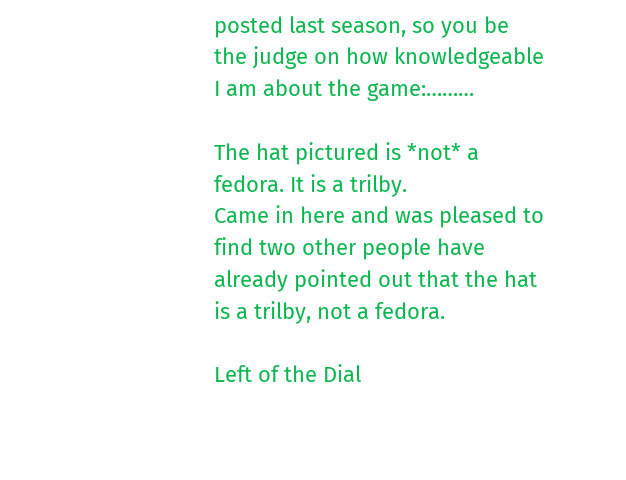posted last season, so you be the judge on how knowledgeable I am about the game:………

The hat pictured is *not* a fedora. It is a trilby.
Came in here and was pleased to find two other people have already pointed out that the hat is a trilby, not a fedora.

Left of the Dial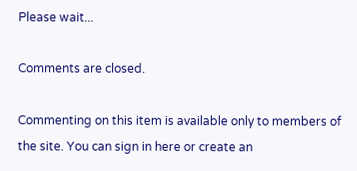Please wait...

Comments are closed.

Commenting on this item is available only to members of the site. You can sign in here or create an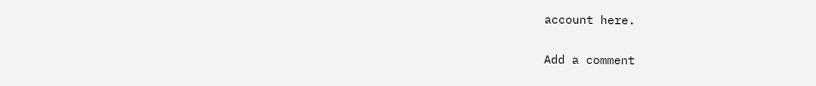account here.

Add a comment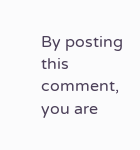By posting this comment, you are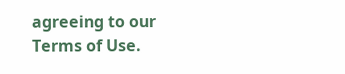agreeing to our Terms of Use.